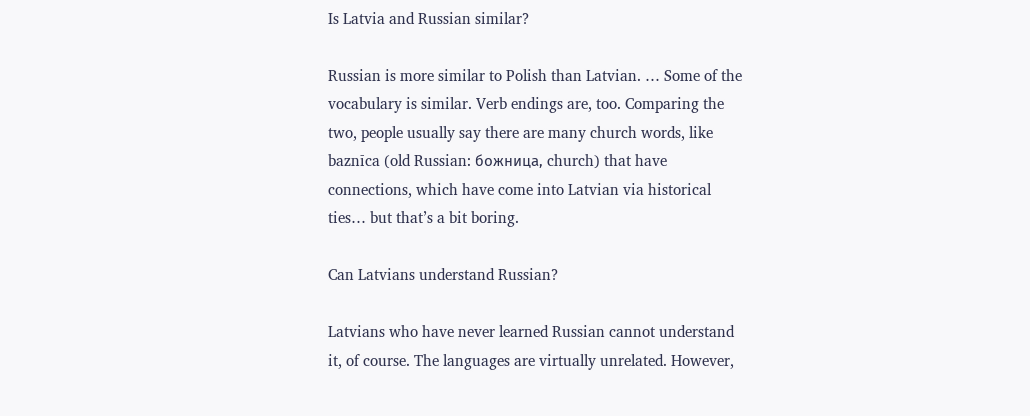Is Latvia and Russian similar?

Russian is more similar to Polish than Latvian. … Some of the vocabulary is similar. Verb endings are, too. Comparing the two, people usually say there are many church words, like baznīca (old Russian: божница, church) that have connections, which have come into Latvian via historical ties… but that’s a bit boring.

Can Latvians understand Russian?

Latvians who have never learned Russian cannot understand it, of course. The languages are virtually unrelated. However,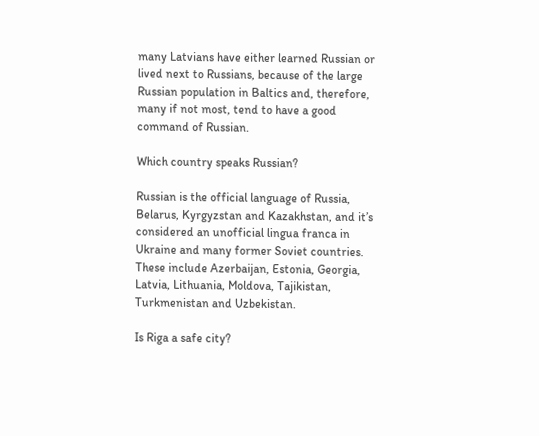many Latvians have either learned Russian or lived next to Russians, because of the large Russian population in Baltics and, therefore, many if not most, tend to have a good command of Russian.

Which country speaks Russian?

Russian is the official language of Russia, Belarus, Kyrgyzstan and Kazakhstan, and it’s considered an unofficial lingua franca in Ukraine and many former Soviet countries. These include Azerbaijan, Estonia, Georgia, Latvia, Lithuania, Moldova, Tajikistan, Turkmenistan and Uzbekistan.

Is Riga a safe city?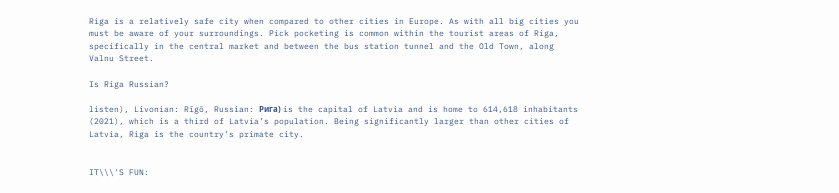Riga is a relatively safe city when compared to other cities in Europe. As with all big cities you must be aware of your surroundings. Pick pocketing is common within the tourist areas of Riga, specifically in the central market and between the bus station tunnel and the Old Town, along Valnu Street.

Is Riga Russian?

listen), Livonian: Rīgõ, Russian: Рига) is the capital of Latvia and is home to 614,618 inhabitants (2021), which is a third of Latvia’s population. Being significantly larger than other cities of Latvia, Riga is the country’s primate city.


IT\\\'S FUN: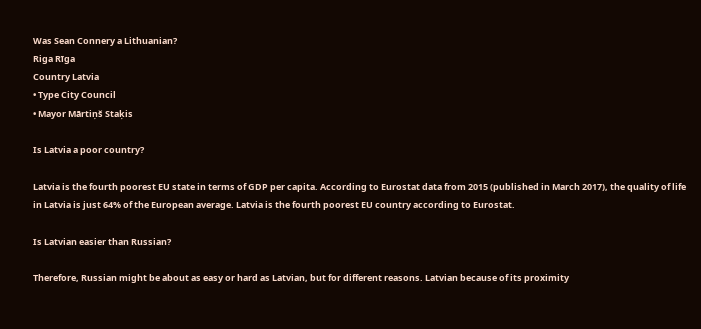Was Sean Connery a Lithuanian?
Riga Rīga
Country Latvia
• Type City Council
• Mayor Mārtiņš Staķis

Is Latvia a poor country?

Latvia is the fourth poorest EU state in terms of GDP per capita. According to Eurostat data from 2015 (published in March 2017), the quality of life in Latvia is just 64% of the European average. Latvia is the fourth poorest EU country according to Eurostat.

Is Latvian easier than Russian?

Therefore, Russian might be about as easy or hard as Latvian, but for different reasons. Latvian because of its proximity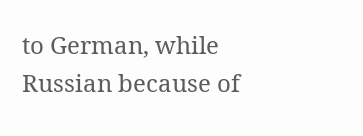to German, while Russian because of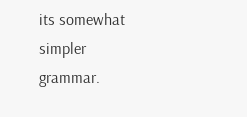its somewhat simpler grammar.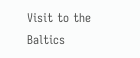Visit to the Baltics